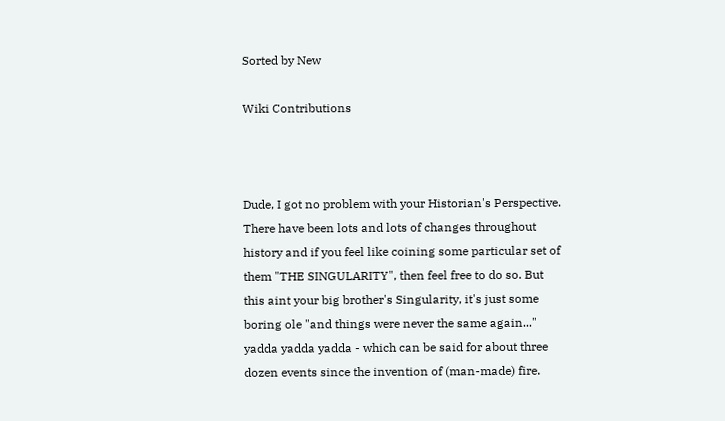Sorted by New

Wiki Contributions



Dude, I got no problem with your Historian's Perspective. There have been lots and lots of changes throughout history and if you feel like coining some particular set of them "THE SINGULARITY", then feel free to do so. But this aint your big brother's Singularity, it's just some boring ole "and things were never the same again..." yadda yadda yadda - which can be said for about three dozen events since the invention of (man-made) fire.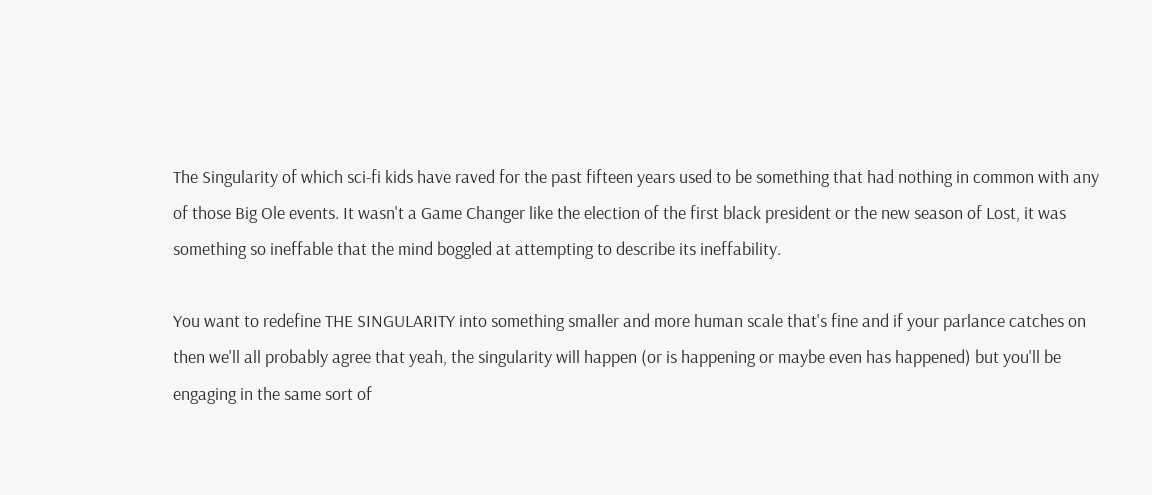The Singularity of which sci-fi kids have raved for the past fifteen years used to be something that had nothing in common with any of those Big Ole events. It wasn't a Game Changer like the election of the first black president or the new season of Lost, it was something so ineffable that the mind boggled at attempting to describe its ineffability.

You want to redefine THE SINGULARITY into something smaller and more human scale that's fine and if your parlance catches on then we'll all probably agree that yeah, the singularity will happen (or is happening or maybe even has happened) but you'll be engaging in the same sort of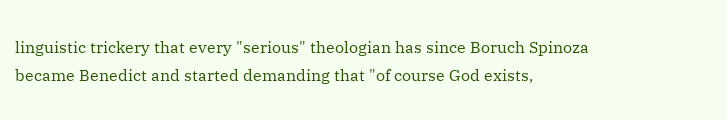linguistic trickery that every "serious" theologian has since Boruch Spinoza became Benedict and started demanding that "of course God exists,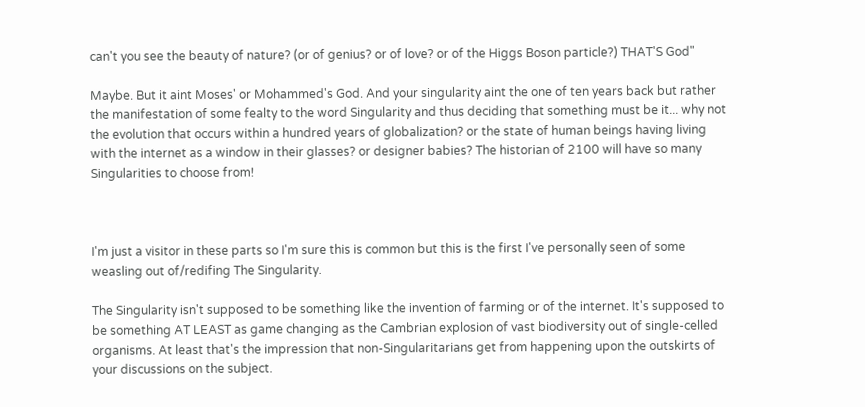can't you see the beauty of nature? (or of genius? or of love? or of the Higgs Boson particle?) THAT'S God"

Maybe. But it aint Moses' or Mohammed's God. And your singularity aint the one of ten years back but rather the manifestation of some fealty to the word Singularity and thus deciding that something must be it... why not the evolution that occurs within a hundred years of globalization? or the state of human beings having living with the internet as a window in their glasses? or designer babies? The historian of 2100 will have so many Singularities to choose from!



I'm just a visitor in these parts so I'm sure this is common but this is the first I've personally seen of some weasling out of/redifing The Singularity.

The Singularity isn't supposed to be something like the invention of farming or of the internet. It's supposed to be something AT LEAST as game changing as the Cambrian explosion of vast biodiversity out of single-celled organisms. At least that's the impression that non-Singularitarians get from happening upon the outskirts of your discussions on the subject.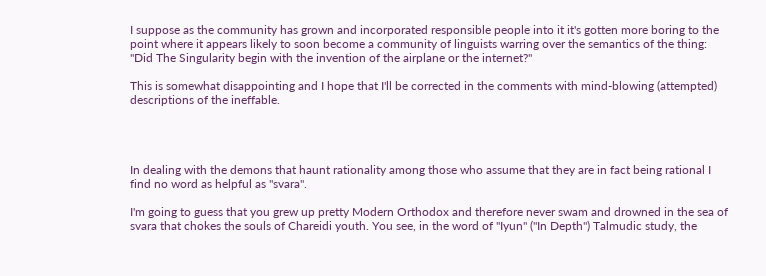I suppose as the community has grown and incorporated responsible people into it it's gotten more boring to the point where it appears likely to soon become a community of linguists warring over the semantics of the thing: "Did The Singularity begin with the invention of the airplane or the internet?"

This is somewhat disappointing and I hope that I'll be corrected in the comments with mind-blowing (attempted) descriptions of the ineffable.




In dealing with the demons that haunt rationality among those who assume that they are in fact being rational I find no word as helpful as "svara".

I'm going to guess that you grew up pretty Modern Orthodox and therefore never swam and drowned in the sea of svara that chokes the souls of Chareidi youth. You see, in the word of "Iyun" ("In Depth") Talmudic study, the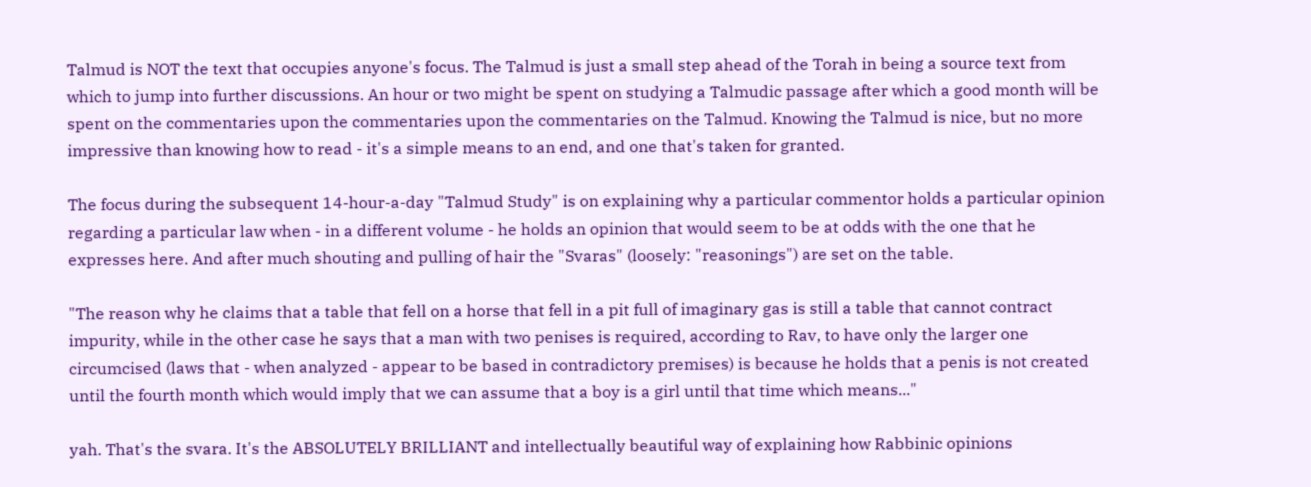Talmud is NOT the text that occupies anyone's focus. The Talmud is just a small step ahead of the Torah in being a source text from which to jump into further discussions. An hour or two might be spent on studying a Talmudic passage after which a good month will be spent on the commentaries upon the commentaries upon the commentaries on the Talmud. Knowing the Talmud is nice, but no more impressive than knowing how to read - it's a simple means to an end, and one that's taken for granted.

The focus during the subsequent 14-hour-a-day "Talmud Study" is on explaining why a particular commentor holds a particular opinion regarding a particular law when - in a different volume - he holds an opinion that would seem to be at odds with the one that he expresses here. And after much shouting and pulling of hair the "Svaras" (loosely: "reasonings") are set on the table.

"The reason why he claims that a table that fell on a horse that fell in a pit full of imaginary gas is still a table that cannot contract impurity, while in the other case he says that a man with two penises is required, according to Rav, to have only the larger one circumcised (laws that - when analyzed - appear to be based in contradictory premises) is because he holds that a penis is not created until the fourth month which would imply that we can assume that a boy is a girl until that time which means..."

yah. That's the svara. It's the ABSOLUTELY BRILLIANT and intellectually beautiful way of explaining how Rabbinic opinions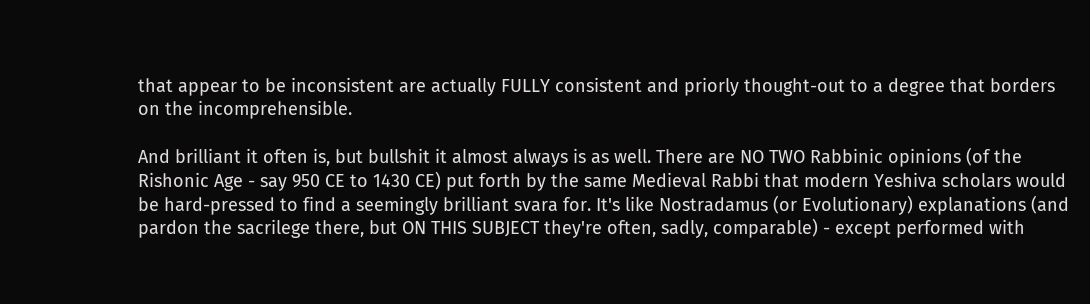that appear to be inconsistent are actually FULLY consistent and priorly thought-out to a degree that borders on the incomprehensible.

And brilliant it often is, but bullshit it almost always is as well. There are NO TWO Rabbinic opinions (of the Rishonic Age - say 950 CE to 1430 CE) put forth by the same Medieval Rabbi that modern Yeshiva scholars would be hard-pressed to find a seemingly brilliant svara for. It's like Nostradamus (or Evolutionary) explanations (and pardon the sacrilege there, but ON THIS SUBJECT they're often, sadly, comparable) - except performed with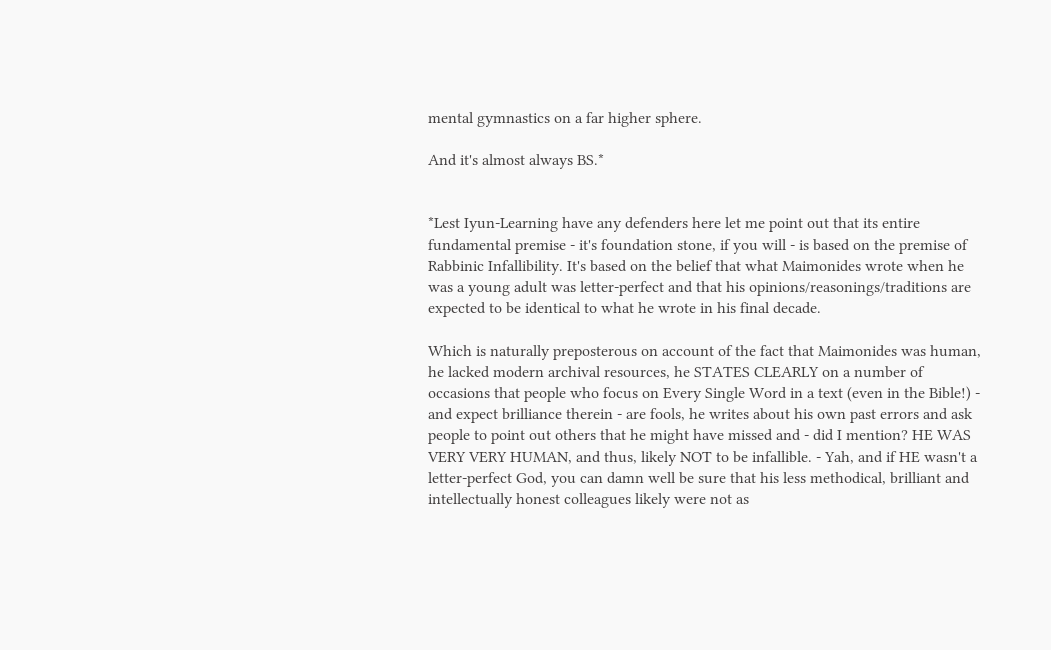mental gymnastics on a far higher sphere.

And it's almost always BS.*


*Lest Iyun-Learning have any defenders here let me point out that its entire fundamental premise - it's foundation stone, if you will - is based on the premise of Rabbinic Infallibility. It's based on the belief that what Maimonides wrote when he was a young adult was letter-perfect and that his opinions/reasonings/traditions are expected to be identical to what he wrote in his final decade.

Which is naturally preposterous on account of the fact that Maimonides was human, he lacked modern archival resources, he STATES CLEARLY on a number of occasions that people who focus on Every Single Word in a text (even in the Bible!) - and expect brilliance therein - are fools, he writes about his own past errors and ask people to point out others that he might have missed and - did I mention? HE WAS VERY VERY HUMAN, and thus, likely NOT to be infallible. - Yah, and if HE wasn't a letter-perfect God, you can damn well be sure that his less methodical, brilliant and intellectually honest colleagues likely were not as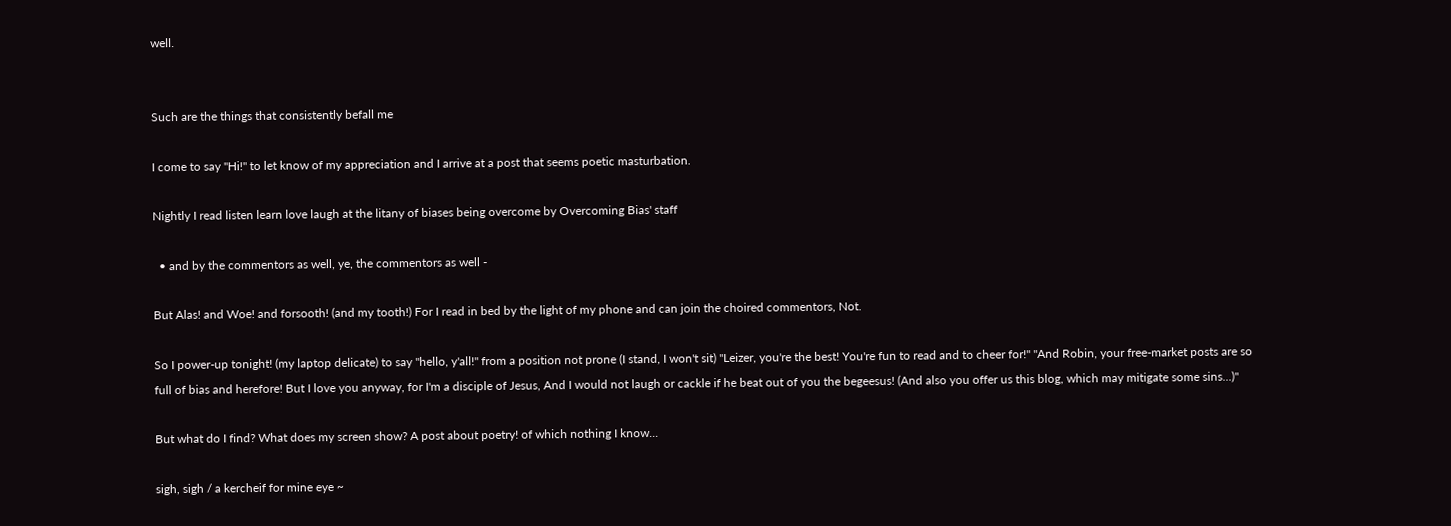well.


Such are the things that consistently befall me

I come to say "Hi!" to let know of my appreciation and I arrive at a post that seems poetic masturbation.

Nightly I read listen learn love laugh at the litany of biases being overcome by Overcoming Bias' staff

  • and by the commentors as well, ye, the commentors as well -

But Alas! and Woe! and forsooth! (and my tooth!) For I read in bed by the light of my phone and can join the choired commentors, Not.

So I power-up tonight! (my laptop delicate) to say "hello, y'all!" from a position not prone (I stand, I won't sit) "Leizer, you're the best! You're fun to read and to cheer for!" "And Robin, your free-market posts are so full of bias and herefore! But I love you anyway, for I'm a disciple of Jesus, And I would not laugh or cackle if he beat out of you the begeesus! (And also you offer us this blog, which may mitigate some sins...)"

But what do I find? What does my screen show? A post about poetry! of which nothing I know...

sigh, sigh / a kercheif for mine eye ~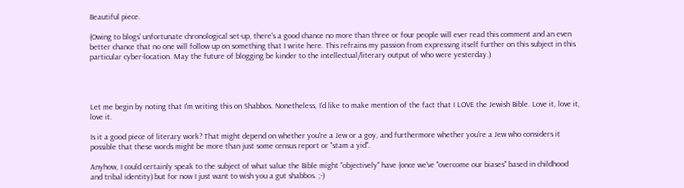Beautiful piece.

(Owing to blogs' unfortunate chronological set-up, there's a good chance no more than three or four people will ever read this comment and an even better chance that no one will follow up on something that I write here. This refrains my passion from expressing itself further on this subject in this particular cyber-location. May the future of blogging be kinder to the intellectual/literary output of who were yesterday.)




Let me begin by noting that I'm writing this on Shabbos. Nonetheless, I'd like to make mention of the fact that I LOVE the Jewish Bible. Love it, love it, love it.

Is it a good piece of literary work? That might depend on whether you're a Jew or a goy, and furthermore whether you're a Jew who considers it possible that these words might be more than just some census report or "stam a yid".

Anyhow, I could certainly speak to the subject of what value the Bible might "objectively" have (once we've "overcome our biases" based in childhood and tribal identity) but for now I just want to wish you a gut shabbos. ;-)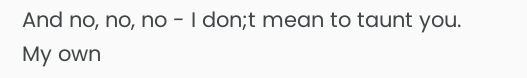And no, no, no - I don;t mean to taunt you. My own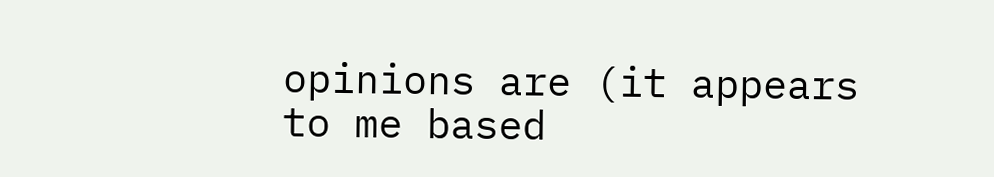opinions are (it appears to me based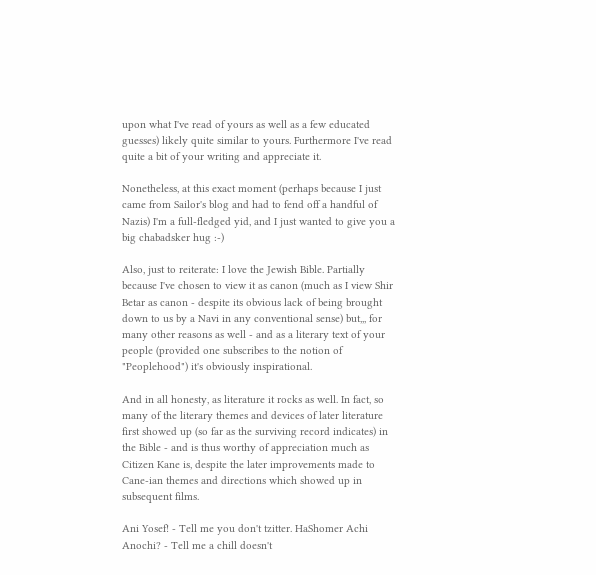upon what I've read of yours as well as a few educated guesses) likely quite similar to yours. Furthermore I've read quite a bit of your writing and appreciate it.

Nonetheless, at this exact moment (perhaps because I just came from Sailor's blog and had to fend off a handful of Nazis) I'm a full-fledged yid, and I just wanted to give you a big chabadsker hug :-)

Also, just to reiterate: I love the Jewish Bible. Partially because I've chosen to view it as canon (much as I view Shir Betar as canon - despite its obvious lack of being brought down to us by a Navi in any conventional sense) but,,, for many other reasons as well - and as a literary text of your people (provided one subscribes to the notion of "Peoplehood") it's obviously inspirational.

And in all honesty, as literature it rocks as well. In fact, so many of the literary themes and devices of later literature first showed up (so far as the surviving record indicates) in the Bible - and is thus worthy of appreciation much as Citizen Kane is, despite the later improvements made to Cane-ian themes and directions which showed up in subsequent films.

Ani Yosef! - Tell me you don't tzitter. HaShomer Achi Anochi? - Tell me a chill doesn't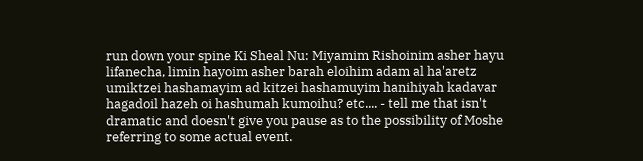run down your spine Ki Sheal Nu: Miyamim Rishoinim asher hayu lifanecha, limin hayoim asher barah eloihim adam al ha'aretz umiktzei hashamayim ad kitzei hashamuyim hanihiyah kadavar hagadoil hazeh oi hashumah kumoihu? etc.... - tell me that isn't dramatic and doesn't give you pause as to the possibility of Moshe referring to some actual event.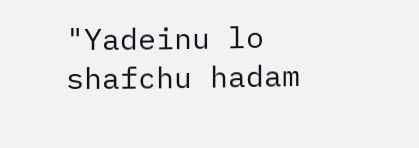"Yadeinu lo shafchu hadam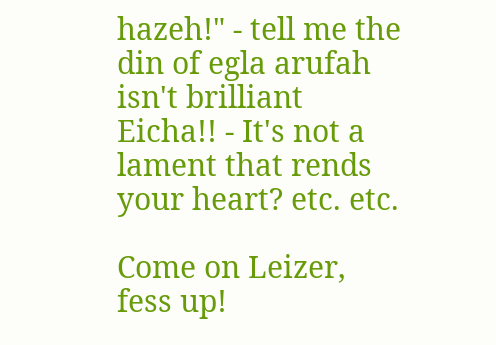hazeh!" - tell me the din of egla arufah isn't brilliant Eicha!! - It's not a lament that rends your heart? etc. etc.

Come on Leizer, fess up!